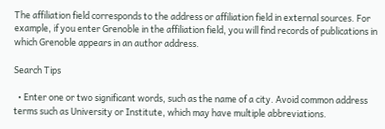The affiliation field corresponds to the address or affiliation field in external sources. For example, if you enter Grenoble in the affiliation field, you will find records of publications in which Grenoble appears in an author address.

Search Tips

  • Enter one or two significant words, such as the name of a city. Avoid common address terms such as University or Institute, which may have multiple abbreviations.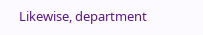Likewise, department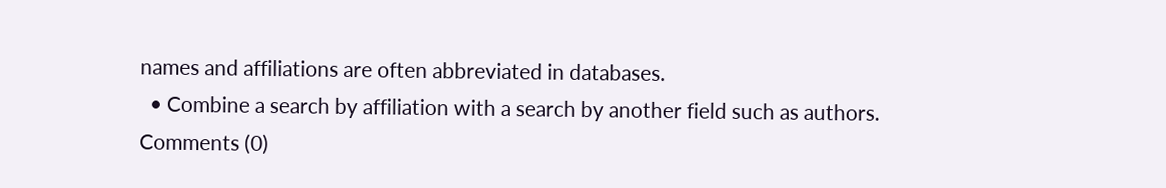names and affiliations are often abbreviated in databases.
  • Combine a search by affiliation with a search by another field such as authors.
Comments (0)